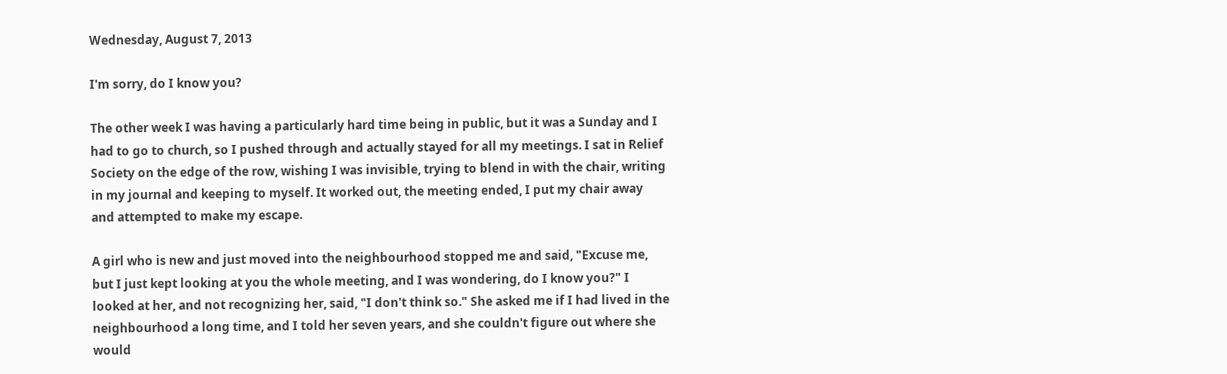Wednesday, August 7, 2013

I'm sorry, do I know you?

The other week I was having a particularly hard time being in public, but it was a Sunday and I had to go to church, so I pushed through and actually stayed for all my meetings. I sat in Relief Society on the edge of the row, wishing I was invisible, trying to blend in with the chair, writing in my journal and keeping to myself. It worked out, the meeting ended, I put my chair away and attempted to make my escape.

A girl who is new and just moved into the neighbourhood stopped me and said, "Excuse me, but I just kept looking at you the whole meeting, and I was wondering, do I know you?" I looked at her, and not recognizing her, said, "I don't think so." She asked me if I had lived in the neighbourhood a long time, and I told her seven years, and she couldn't figure out where she would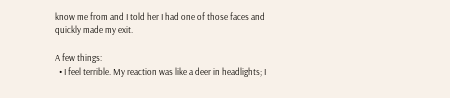know me from and I told her I had one of those faces and quickly made my exit.

A few things:
  • I feel terrible. My reaction was like a deer in headlights; I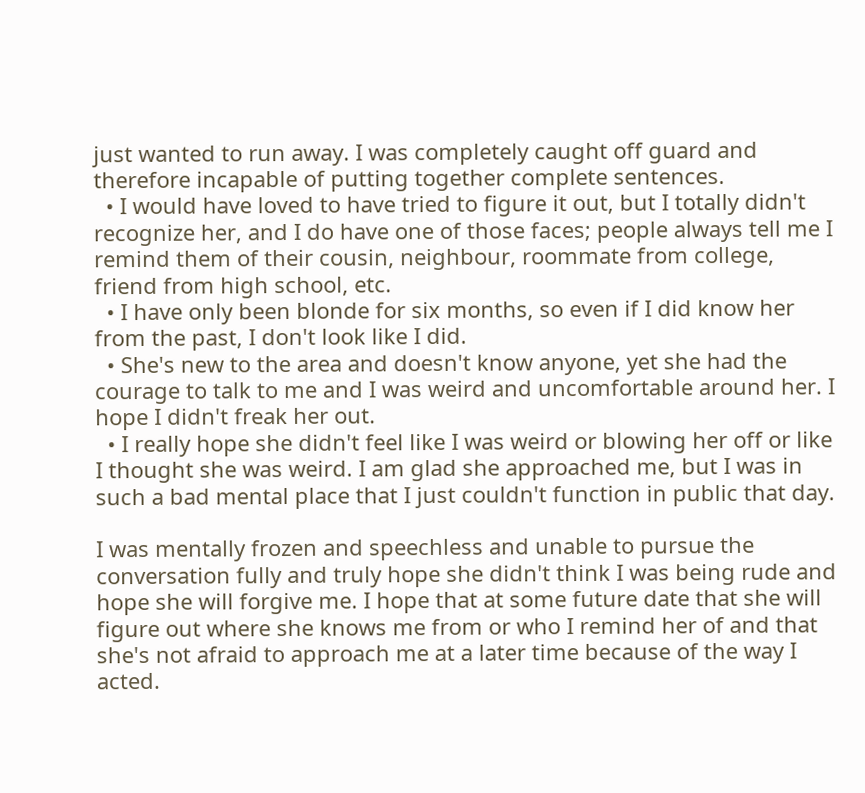just wanted to run away. I was completely caught off guard and therefore incapable of putting together complete sentences.
  • I would have loved to have tried to figure it out, but I totally didn't recognize her, and I do have one of those faces; people always tell me I remind them of their cousin, neighbour, roommate from college, friend from high school, etc.
  • I have only been blonde for six months, so even if I did know her from the past, I don't look like I did.
  • She's new to the area and doesn't know anyone, yet she had the courage to talk to me and I was weird and uncomfortable around her. I hope I didn't freak her out.
  • I really hope she didn't feel like I was weird or blowing her off or like I thought she was weird. I am glad she approached me, but I was in such a bad mental place that I just couldn't function in public that day.

I was mentally frozen and speechless and unable to pursue the conversation fully and truly hope she didn't think I was being rude and hope she will forgive me. I hope that at some future date that she will figure out where she knows me from or who I remind her of and that she's not afraid to approach me at a later time because of the way I acted.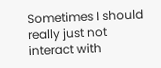Sometimes I should really just not interact with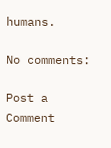humans.

No comments:

Post a Comment